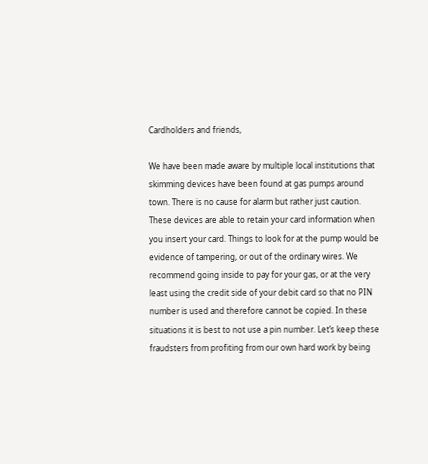Cardholders and friends,

We have been made aware by multiple local institutions that skimming devices have been found at gas pumps around town. There is no cause for alarm but rather just caution. These devices are able to retain your card information when you insert your card. Things to look for at the pump would be evidence of tampering, or out of the ordinary wires. We recommend going inside to pay for your gas, or at the very least using the credit side of your debit card so that no PIN number is used and therefore cannot be copied. In these situations it is best to not use a pin number. Let’s keep these fraudsters from profiting from our own hard work by being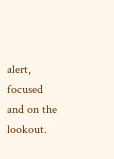alert, focused and on the lookout.